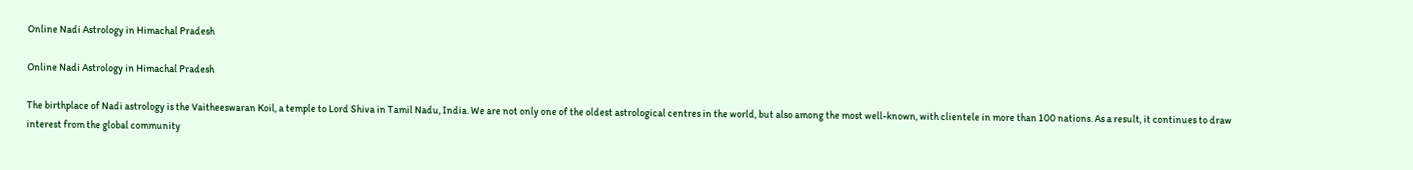Online Nadi Astrology in Himachal Pradesh

Online Nadi Astrology in Himachal Pradesh

The birthplace of Nadi astrology is the Vaitheeswaran Koil, a temple to Lord Shiva in Tamil Nadu, India. We are not only one of the oldest astrological centres in the world, but also among the most well-known, with clientele in more than 100 nations. As a result, it continues to draw interest from the global community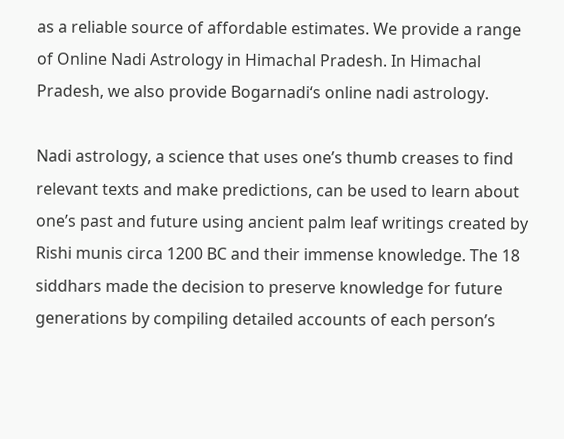as a reliable source of affordable estimates. We provide a range of Online Nadi Astrology in Himachal Pradesh. In Himachal Pradesh, we also provide Bogarnadi‘s online nadi astrology.

Nadi astrology, a science that uses one’s thumb creases to find relevant texts and make predictions, can be used to learn about one’s past and future using ancient palm leaf writings created by Rishi munis circa 1200 BC and their immense knowledge. The 18 siddhars made the decision to preserve knowledge for future generations by compiling detailed accounts of each person’s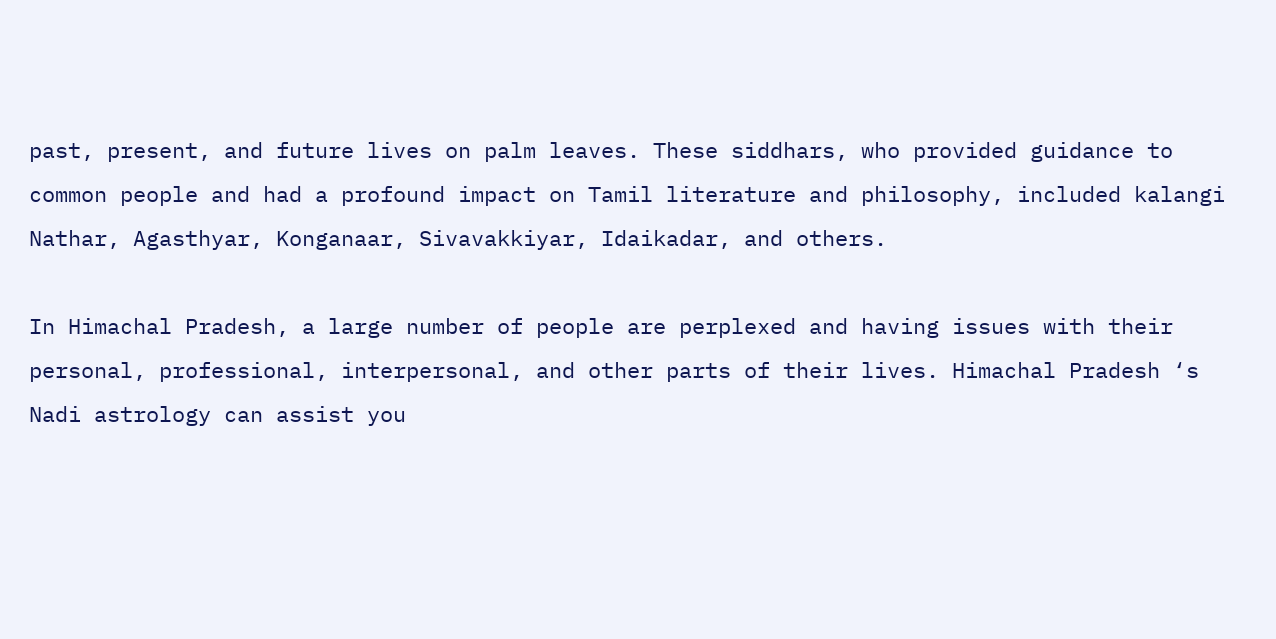past, present, and future lives on palm leaves. These siddhars, who provided guidance to common people and had a profound impact on Tamil literature and philosophy, included kalangi Nathar, Agasthyar, Konganaar, Sivavakkiyar, Idaikadar, and others.

In Himachal Pradesh, a large number of people are perplexed and having issues with their personal, professional, interpersonal, and other parts of their lives. Himachal Pradesh ‘s Nadi astrology can assist you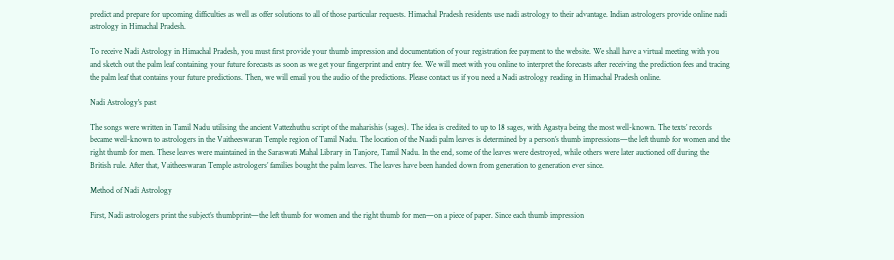predict and prepare for upcoming difficulties as well as offer solutions to all of those particular requests. Himachal Pradesh residents use nadi astrology to their advantage. Indian astrologers provide online nadi astrology in Himachal Pradesh.

To receive Nadi Astrology in Himachal Pradesh, you must first provide your thumb impression and documentation of your registration fee payment to the website. We shall have a virtual meeting with you and sketch out the palm leaf containing your future forecasts as soon as we get your fingerprint and entry fee. We will meet with you online to interpret the forecasts after receiving the prediction fees and tracing the palm leaf that contains your future predictions. Then, we will email you the audio of the predictions. Please contact us if you need a Nadi astrology reading in Himachal Pradesh online.

Nadi Astrology's past

The songs were written in Tamil Nadu utilising the ancient Vattezhuthu script of the maharishis (sages). The idea is credited to up to 18 sages, with Agastya being the most well-known. The texts’ records became well-known to astrologers in the Vaitheeswaran Temple region of Tamil Nadu. The location of the Naadi palm leaves is determined by a person’s thumb impressions—the left thumb for women and the right thumb for men. These leaves were maintained in the Saraswati Mahal Library in Tanjore, Tamil Nadu. In the end, some of the leaves were destroyed, while others were later auctioned off during the British rule. After that, Vaitheeswaran Temple astrologers’ families bought the palm leaves. The leaves have been handed down from generation to generation ever since.

Method of Nadi Astrology

First, Nadi astrologers print the subject’s thumbprint—the left thumb for women and the right thumb for men—on a piece of paper. Since each thumb impression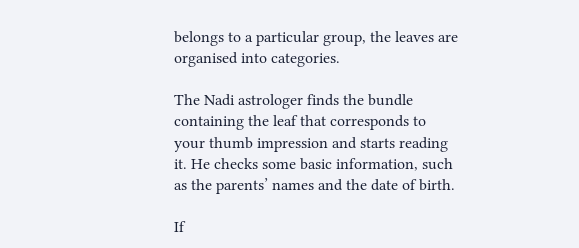belongs to a particular group, the leaves are organised into categories.

The Nadi astrologer finds the bundle containing the leaf that corresponds to your thumb impression and starts reading it. He checks some basic information, such as the parents’ names and the date of birth.

If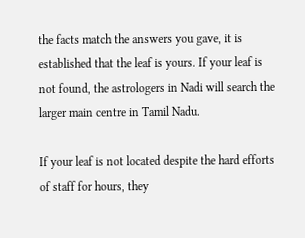the facts match the answers you gave, it is established that the leaf is yours. If your leaf is not found, the astrologers in Nadi will search the larger main centre in Tamil Nadu.

If your leaf is not located despite the hard efforts of staff for hours, they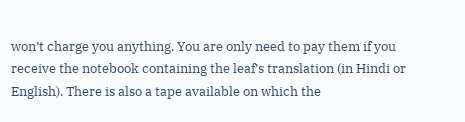won’t charge you anything. You are only need to pay them if you receive the notebook containing the leaf’s translation (in Hindi or English). There is also a tape available on which the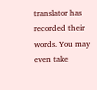translator has recorded their words. You may even take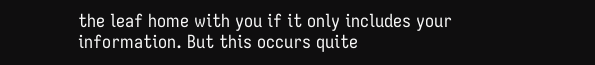the leaf home with you if it only includes your information. But this occurs quite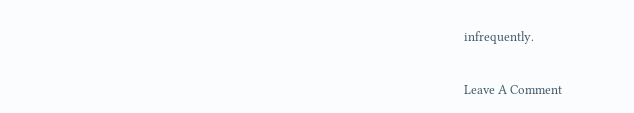infrequently.

Leave A Comment